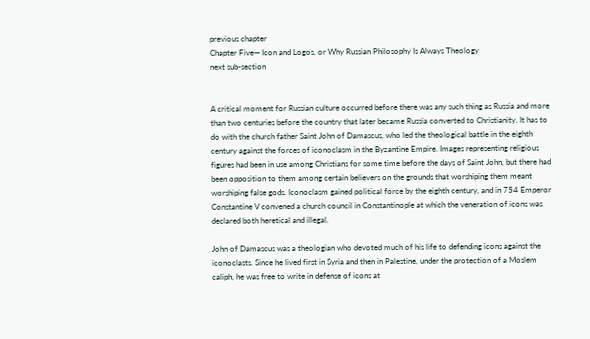previous chapter
Chapter Five— Icon and Logos, or Why Russian Philosophy Is Always Theology
next sub-section


A critical moment for Russian culture occurred before there was any such thing as Russia and more than two centuries before the country that later became Russia converted to Christianity. It has to do with the church father Saint John of Damascus, who led the theological battle in the eighth century against the forces of iconoclasm in the Byzantine Empire. Images representing religious figures had been in use among Christians for some time before the days of Saint John, but there had been opposition to them among certain believers on the grounds that worshiping them meant worshiping false gods. Iconoclasm gained political force by the eighth century, and in 754 Emperor Constantine V convened a church council in Constantinople at which the veneration of icons was declared both heretical and illegal.

John of Damascus was a theologian who devoted much of his life to defending icons against the iconoclasts. Since he lived first in Syria and then in Palestine, under the protection of a Moslem caliph, he was free to write in defense of icons at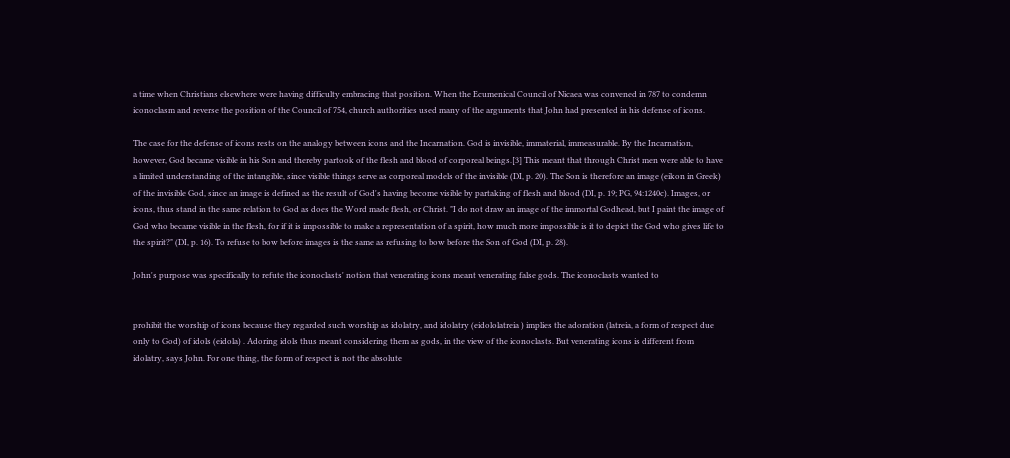a time when Christians elsewhere were having difficulty embracing that position. When the Ecumenical Council of Nicaea was convened in 787 to condemn iconoclasm and reverse the position of the Council of 754, church authorities used many of the arguments that John had presented in his defense of icons.

The case for the defense of icons rests on the analogy between icons and the Incarnation. God is invisible, immaterial, immeasurable. By the Incarnation, however, God became visible in his Son and thereby partook of the flesh and blood of corporeal beings.[3] This meant that through Christ men were able to have a limited understanding of the intangible, since visible things serve as corporeal models of the invisible (DI, p. 20). The Son is therefore an image (eikon in Greek) of the invisible God, since an image is defined as the result of God's having become visible by partaking of flesh and blood (DI, p. 19; PG, 94:1240c). Images, or icons, thus stand in the same relation to God as does the Word made flesh, or Christ. "I do not draw an image of the immortal Godhead, but I paint the image of God who became visible in the flesh, for if it is impossible to make a representation of a spirit, how much more impossible is it to depict the God who gives life to the spirit?" (DI, p. 16). To refuse to bow before images is the same as refusing to bow before the Son of God (DI, p. 28).

John's purpose was specifically to refute the iconoclasts' notion that venerating icons meant venerating false gods. The iconoclasts wanted to


prohibit the worship of icons because they regarded such worship as idolatry, and idolatry (eidololatreia ) implies the adoration (latreia, a form of respect due only to God) of idols (eidola) . Adoring idols thus meant considering them as gods, in the view of the iconoclasts. But venerating icons is different from idolatry, says John. For one thing, the form of respect is not the absolute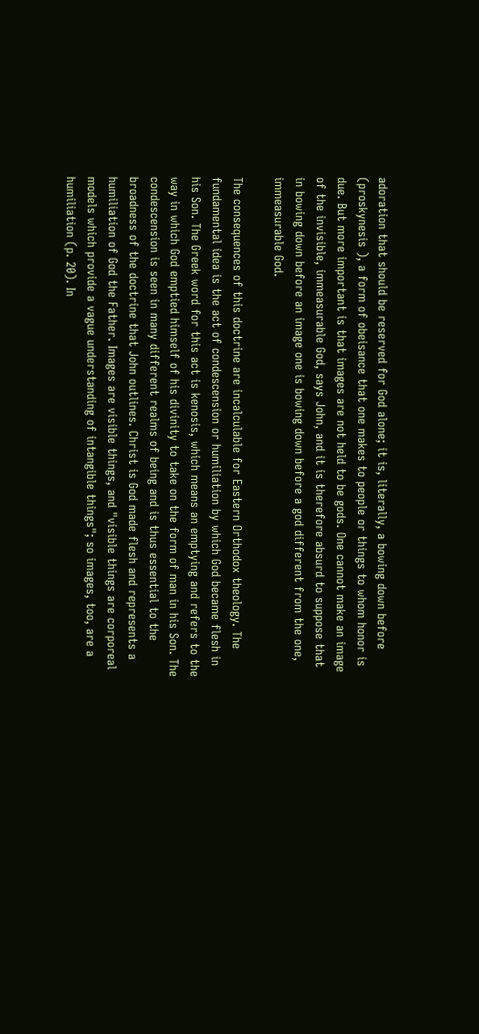adoration that should be reserved for God alone; it is, literally, a bowing down before (proskynesis ), a form of obeisance that one makes to people or things to whom honor is due. But more important is that images are not held to be gods. One cannot make an image of the invisible, immeasurable God, says John, and it is therefore absurd to suppose that in bowing down before an image one is bowing down before a god different from the one, immeasurable God.

The consequences of this doctrine are incalculable for Eastern Orthodox theology. The fundamental idea is the act of condescension or humiliation by which God became flesh in his Son. The Greek word for this act is kenosis, which means an emptying and refers to the way in which God emptied himself of his divinity to take on the form of man in his Son. The condescension is seen in many different realms of being and is thus essential to the broadness of the doctrine that John outlines. Christ is God made flesh and represents a humiliation of God the Father. Images are visible things, and "visible things are corporeal models which provide a vague understanding of intangible things"; so images, too, are a humiliation (p. 20). In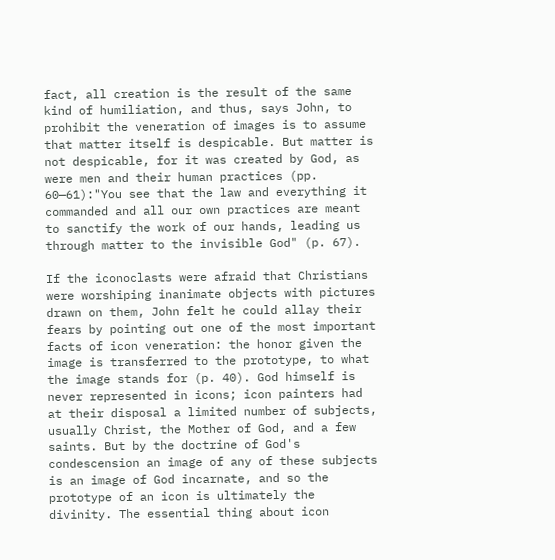fact, all creation is the result of the same kind of humiliation, and thus, says John, to prohibit the veneration of images is to assume that matter itself is despicable. But matter is not despicable, for it was created by God, as were men and their human practices (pp. 60—61):"You see that the law and everything it commanded and all our own practices are meant to sanctify the work of our hands, leading us through matter to the invisible God" (p. 67).

If the iconoclasts were afraid that Christians were worshiping inanimate objects with pictures drawn on them, John felt he could allay their fears by pointing out one of the most important facts of icon veneration: the honor given the image is transferred to the prototype, to what the image stands for (p. 40). God himself is never represented in icons; icon painters had at their disposal a limited number of subjects, usually Christ, the Mother of God, and a few saints. But by the doctrine of God's condescension an image of any of these subjects is an image of God incarnate, and so the prototype of an icon is ultimately the divinity. The essential thing about icon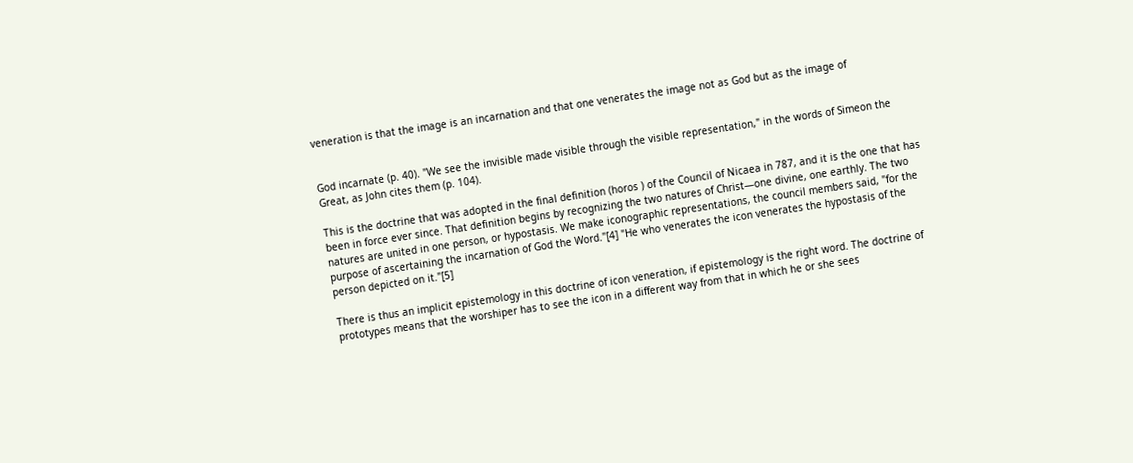veneration is that the image is an incarnation and that one venerates the image not as God but as the image of


God incarnate (p. 40). "We see the invisible made visible through the visible representation," in the words of Simeon the Great, as John cites them (p. 104).

This is the doctrine that was adopted in the final definition (horos ) of the Council of Nicaea in 787, and it is the one that has been in force ever since. That definition begins by recognizing the two natures of Christ—one divine, one earthly. The two natures are united in one person, or hypostasis. We make iconographic representations, the council members said, "for the purpose of ascertaining the incarnation of God the Word."[4] "He who venerates the icon venerates the hypostasis of the person depicted on it."[5]

There is thus an implicit epistemology in this doctrine of icon veneration, if epistemology is the right word. The doctrine of prototypes means that the worshiper has to see the icon in a different way from that in which he or she sees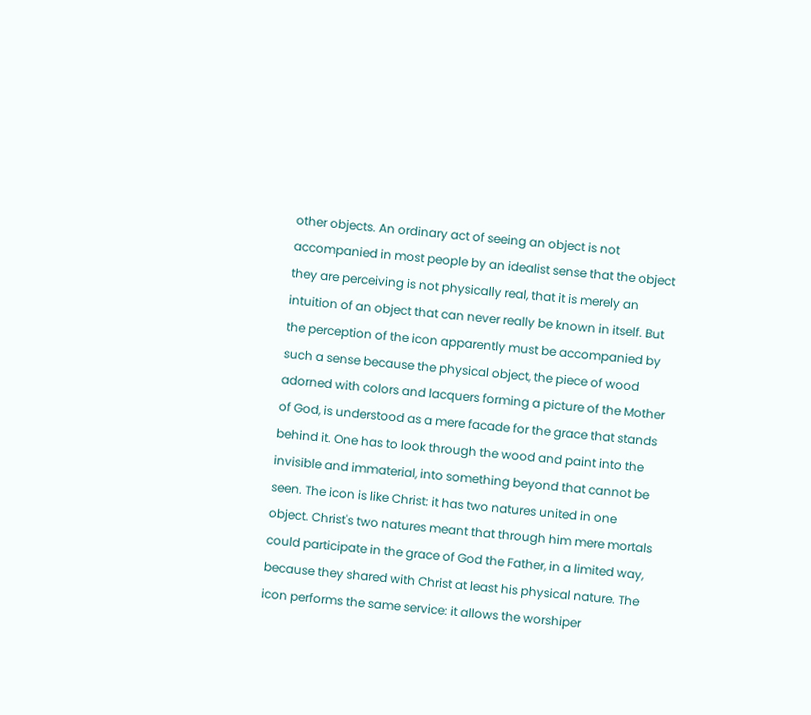other objects. An ordinary act of seeing an object is not accompanied in most people by an idealist sense that the object they are perceiving is not physically real, that it is merely an intuition of an object that can never really be known in itself. But the perception of the icon apparently must be accompanied by such a sense because the physical object, the piece of wood adorned with colors and lacquers forming a picture of the Mother of God, is understood as a mere facade for the grace that stands behind it. One has to look through the wood and paint into the invisible and immaterial, into something beyond that cannot be seen. The icon is like Christ: it has two natures united in one object. Christ's two natures meant that through him mere mortals could participate in the grace of God the Father, in a limited way, because they shared with Christ at least his physical nature. The icon performs the same service: it allows the worshiper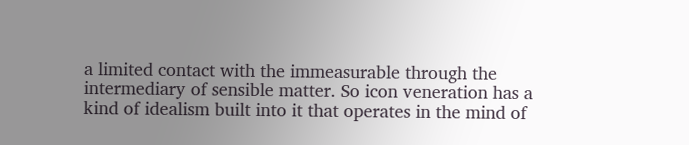a limited contact with the immeasurable through the intermediary of sensible matter. So icon veneration has a kind of idealism built into it that operates in the mind of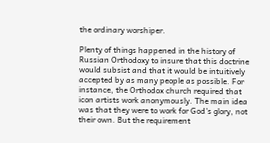the ordinary worshiper.

Plenty of things happened in the history of Russian Orthodoxy to insure that this doctrine would subsist and that it would be intuitively accepted by as many people as possible. For instance, the Orthodox church required that icon artists work anonymously. The main idea was that they were to work for God's glory, not their own. But the requirement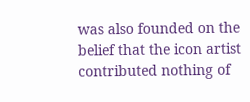was also founded on the belief that the icon artist contributed nothing of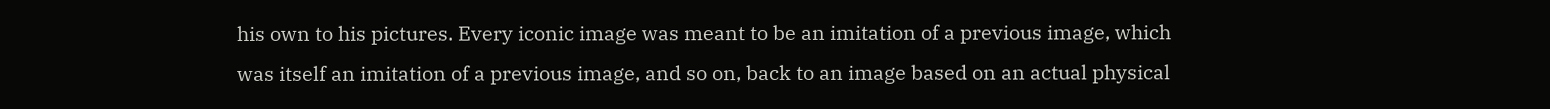his own to his pictures. Every iconic image was meant to be an imitation of a previous image, which was itself an imitation of a previous image, and so on, back to an image based on an actual physical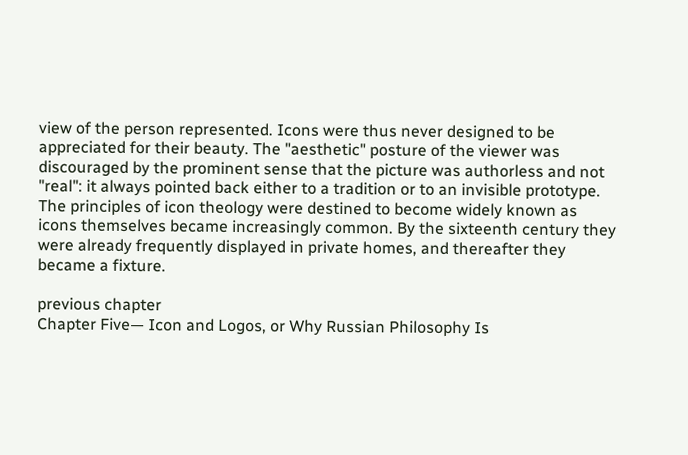view of the person represented. Icons were thus never designed to be appreciated for their beauty. The "aesthetic" posture of the viewer was discouraged by the prominent sense that the picture was authorless and not "real": it always pointed back either to a tradition or to an invisible prototype. The principles of icon theology were destined to become widely known as icons themselves became increasingly common. By the sixteenth century they were already frequently displayed in private homes, and thereafter they became a fixture.

previous chapter
Chapter Five— Icon and Logos, or Why Russian Philosophy Is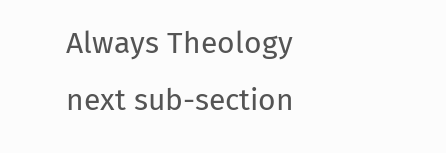Always Theology
next sub-section